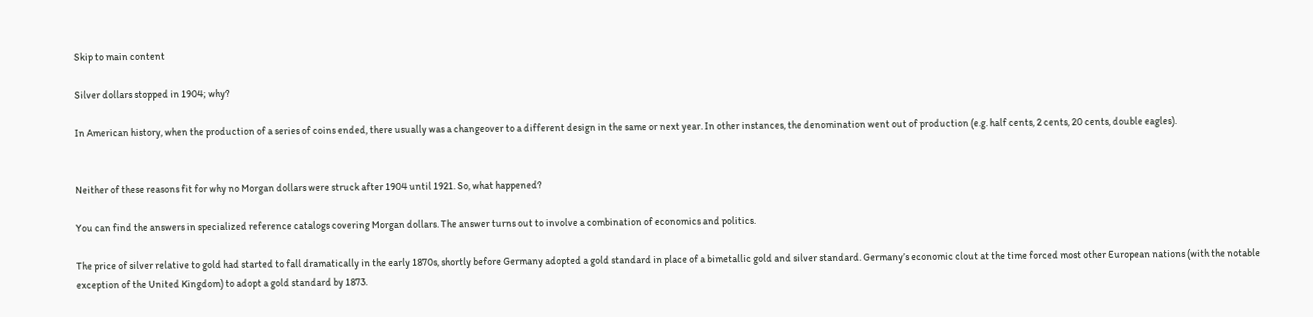Skip to main content

Silver dollars stopped in 1904; why?

In American history, when the production of a series of coins ended, there usually was a changeover to a different design in the same or next year. In other instances, the denomination went out of production (e.g. half cents, 2 cents, 20 cents, double eagles).


Neither of these reasons fit for why no Morgan dollars were struck after 1904 until 1921. So, what happened?

You can find the answers in specialized reference catalogs covering Morgan dollars. The answer turns out to involve a combination of economics and politics.

The price of silver relative to gold had started to fall dramatically in the early 1870s, shortly before Germany adopted a gold standard in place of a bimetallic gold and silver standard. Germany’s economic clout at the time forced most other European nations (with the notable exception of the United Kingdom) to adopt a gold standard by 1873.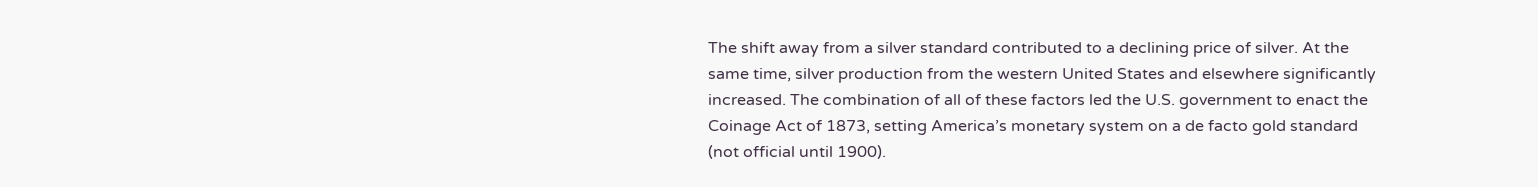The shift away from a silver standard contributed to a declining price of silver. At the same time, silver production from the western United States and elsewhere significantly increased. The combination of all of these factors led the U.S. government to enact the Coinage Act of 1873, setting America’s monetary system on a de facto gold standard (not official until 1900).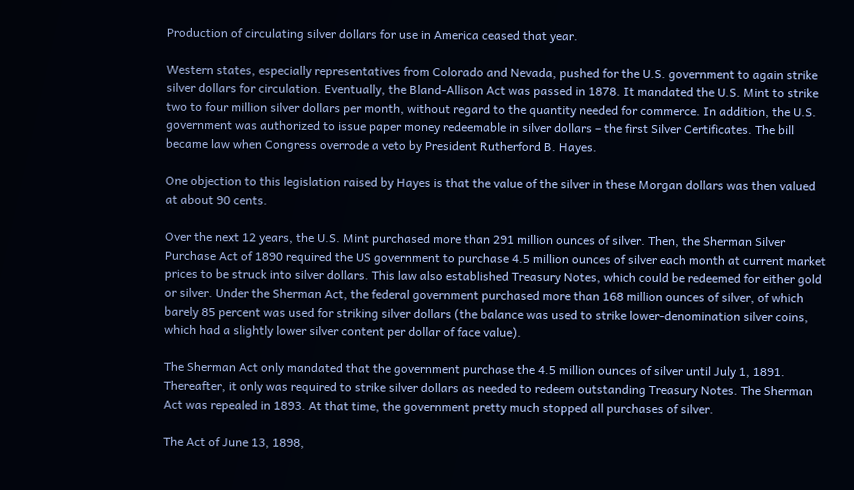Production of circulating silver dollars for use in America ceased that year.

Western states, especially representatives from Colorado and Nevada, pushed for the U.S. government to again strike silver dollars for circulation. Eventually, the Bland-Allison Act was passed in 1878. It mandated the U.S. Mint to strike two to four million silver dollars per month, without regard to the quantity needed for commerce. In addition, the U.S. government was authorized to issue paper money redeemable in silver dollars – the first Silver Certificates. The bill became law when Congress overrode a veto by President Rutherford B. Hayes.

One objection to this legislation raised by Hayes is that the value of the silver in these Morgan dollars was then valued at about 90 cents.

Over the next 12 years, the U.S. Mint purchased more than 291 million ounces of silver. Then, the Sherman Silver Purchase Act of 1890 required the US government to purchase 4.5 million ounces of silver each month at current market prices to be struck into silver dollars. This law also established Treasury Notes, which could be redeemed for either gold or silver. Under the Sherman Act, the federal government purchased more than 168 million ounces of silver, of which barely 85 percent was used for striking silver dollars (the balance was used to strike lower-denomination silver coins, which had a slightly lower silver content per dollar of face value).

The Sherman Act only mandated that the government purchase the 4.5 million ounces of silver until July 1, 1891. Thereafter, it only was required to strike silver dollars as needed to redeem outstanding Treasury Notes. The Sherman Act was repealed in 1893. At that time, the government pretty much stopped all purchases of silver.

The Act of June 13, 1898,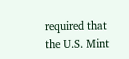required that the U.S. Mint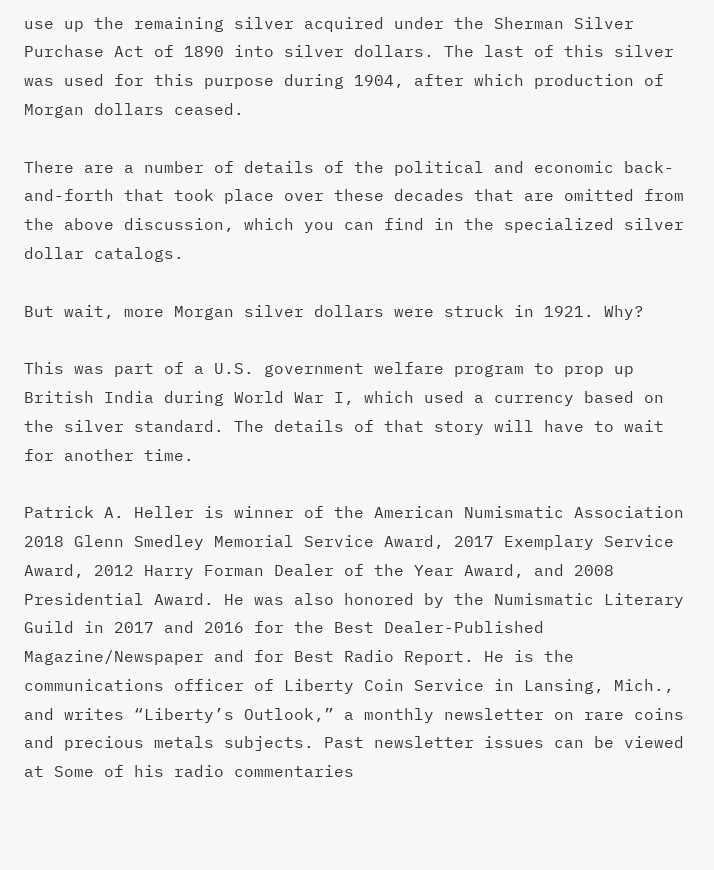use up the remaining silver acquired under the Sherman Silver Purchase Act of 1890 into silver dollars. The last of this silver was used for this purpose during 1904, after which production of Morgan dollars ceased.

There are a number of details of the political and economic back-and-forth that took place over these decades that are omitted from the above discussion, which you can find in the specialized silver dollar catalogs.

But wait, more Morgan silver dollars were struck in 1921. Why?

This was part of a U.S. government welfare program to prop up British India during World War I, which used a currency based on the silver standard. The details of that story will have to wait for another time.

Patrick A. Heller is winner of the American Numismatic Association 2018 Glenn Smedley Memorial Service Award, 2017 Exemplary Service Award, 2012 Harry Forman Dealer of the Year Award, and 2008 Presidential Award. He was also honored by the Numismatic Literary Guild in 2017 and 2016 for the Best Dealer-Published Magazine/Newspaper and for Best Radio Report. He is the communications officer of Liberty Coin Service in Lansing, Mich., and writes “Liberty’s Outlook,” a monthly newsletter on rare coins and precious metals subjects. Past newsletter issues can be viewed at Some of his radio commentaries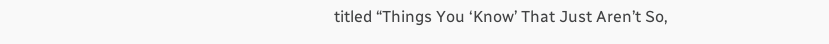titled “Things You ‘Know’ That Just Aren’t So,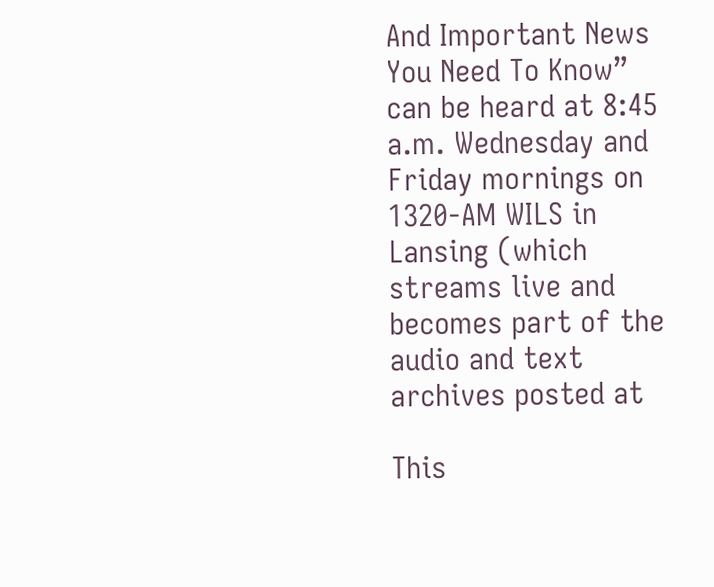And Important News You Need To Know” can be heard at 8:45 a.m. Wednesday and Friday mornings on 1320-AM WILS in Lansing (which streams live and becomes part of the audio and text archives posted at

This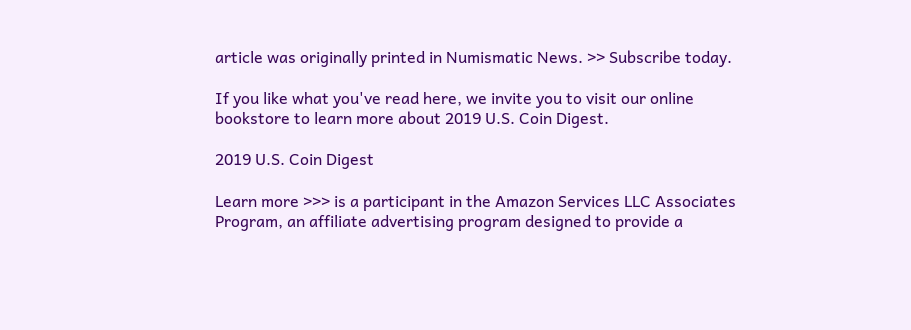article was originally printed in Numismatic News. >> Subscribe today.

If you like what you've read here, we invite you to visit our online bookstore to learn more about 2019 U.S. Coin Digest.

2019 U.S. Coin Digest

Learn more >>> is a participant in the Amazon Services LLC Associates Program, an affiliate advertising program designed to provide a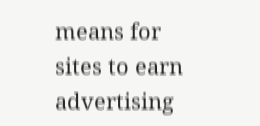means for sites to earn advertising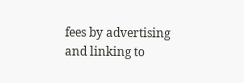fees by advertising and linking to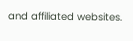and affiliated websites.